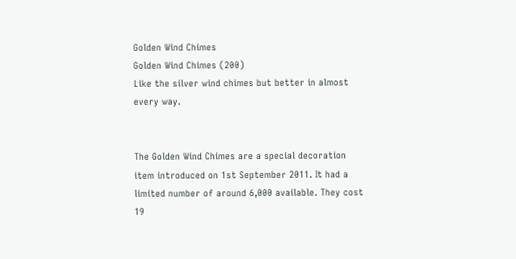Golden Wind Chimes
Golden Wind Chimes (200)
Like the silver wind chimes but better in almost every way.


The Golden Wind Chimes are a special decoration item introduced on 1st September 2011. It had a limited number of around 6,000 available. They cost 19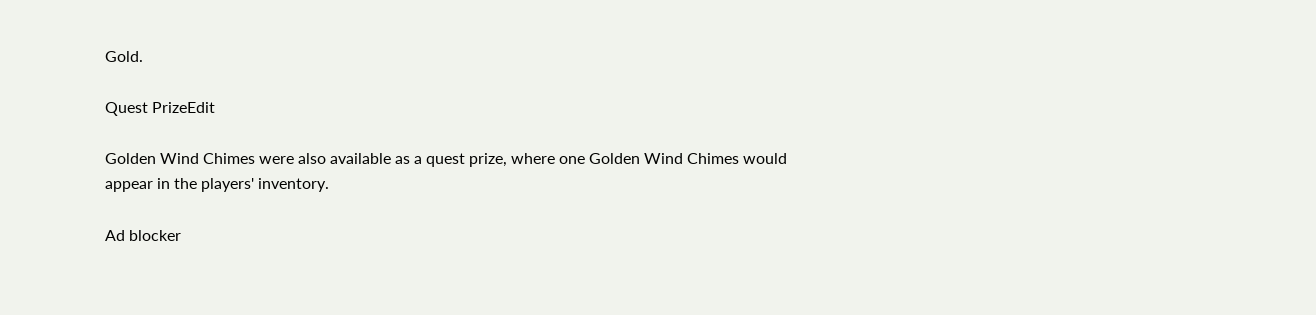Gold.

Quest PrizeEdit

Golden Wind Chimes were also available as a quest prize, where one Golden Wind Chimes would appear in the players' inventory.

Ad blocker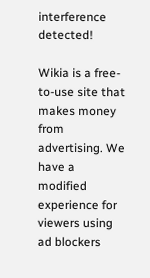interference detected!

Wikia is a free-to-use site that makes money from advertising. We have a modified experience for viewers using ad blockers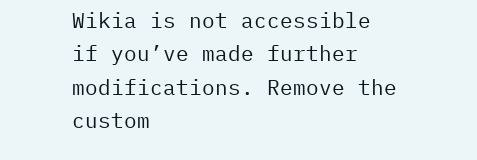Wikia is not accessible if you’ve made further modifications. Remove the custom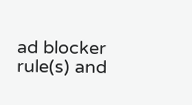ad blocker rule(s) and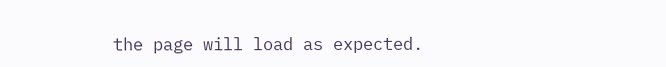the page will load as expected.